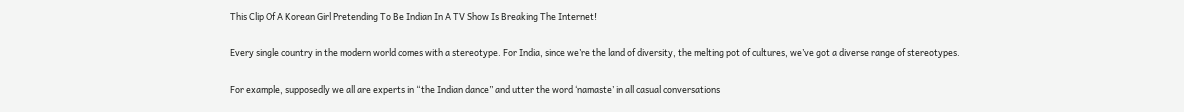This Clip Of A Korean Girl Pretending To Be Indian In A TV Show Is Breaking The Internet!

Every single country in the modern world comes with a stereotype. For India, since we’re the land of diversity, the melting pot of cultures, we’ve got a diverse range of stereotypes.

For example, supposedly we all are experts in “the Indian dance” and utter the word ‘namaste’ in all casual conversations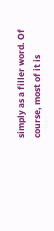simply as a filler word. Of course, most of it is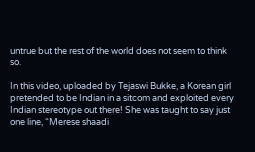untrue but the rest of the world does not seem to think so.

In this video, uploaded by Tejaswi Bukke, a Korean girl pretended to be Indian in a sitcom and exploited every Indian stereotype out there! She was taught to say just one line, “Merese shaadi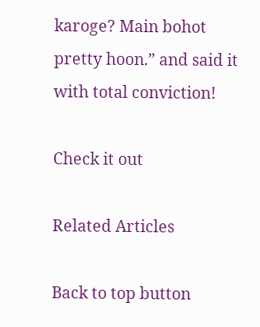karoge? Main bohot pretty hoon.” and said it with total conviction!

Check it out

Related Articles

Back to top button